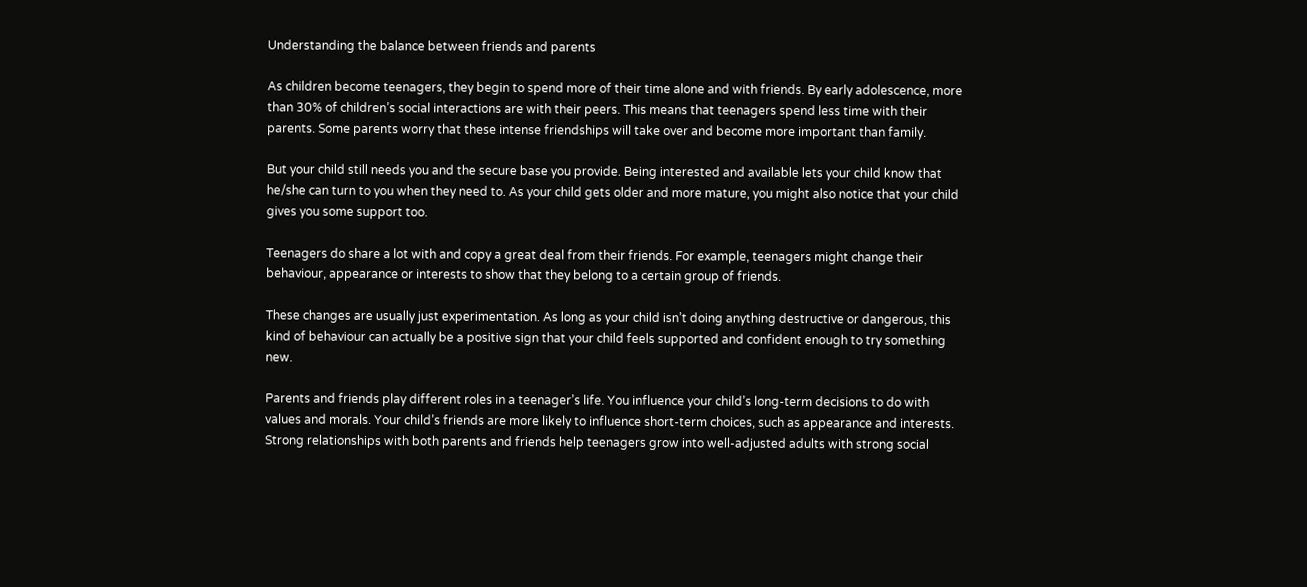Understanding the balance between friends and parents

As children become teenagers, they begin to spend more of their time alone and with friends. By early adolescence, more than 30% of children’s social interactions are with their peers. This means that teenagers spend less time with their parents. Some parents worry that these intense friendships will take over and become more important than family.

But your child still needs you and the secure base you provide. Being interested and available lets your child know that he/she can turn to you when they need to. As your child gets older and more mature, you might also notice that your child gives you some support too.

Teenagers do share a lot with and copy a great deal from their friends. For example, teenagers might change their behaviour, appearance or interests to show that they belong to a certain group of friends.

These changes are usually just experimentation. As long as your child isn’t doing anything destructive or dangerous, this kind of behaviour can actually be a positive sign that your child feels supported and confident enough to try something new.

Parents and friends play different roles in a teenager’s life. You influence your child’s long-term decisions to do with values and morals. Your child’s friends are more likely to influence short-term choices, such as appearance and interests. Strong relationships with both parents and friends help teenagers grow into well-adjusted adults with strong social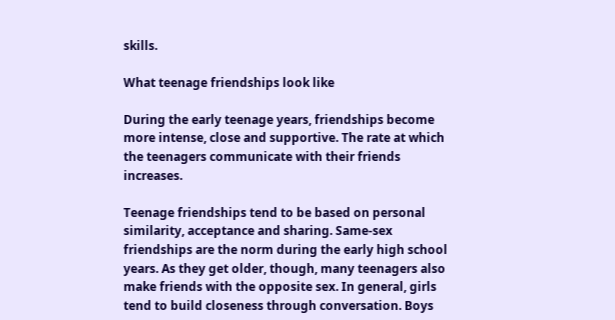skills.

What teenage friendships look like

During the early teenage years, friendships become more intense, close and supportive. The rate at which the teenagers communicate with their friends increases.

Teenage friendships tend to be based on personal similarity, acceptance and sharing. Same-sex friendships are the norm during the early high school years. As they get older, though, many teenagers also make friends with the opposite sex. In general, girls tend to build closeness through conversation. Boys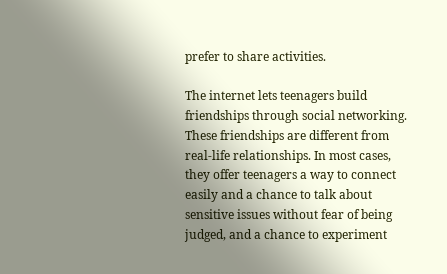prefer to share activities.

The internet lets teenagers build friendships through social networking. These friendships are different from real-life relationships. In most cases, they offer teenagers a way to connect easily and a chance to talk about sensitive issues without fear of being judged, and a chance to experiment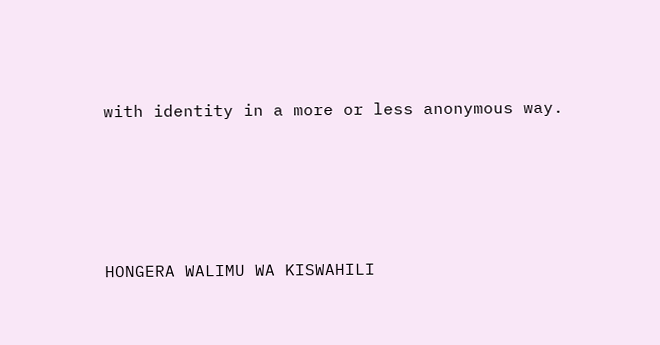with identity in a more or less anonymous way.




HONGERA WALIMU WA KISWAHILI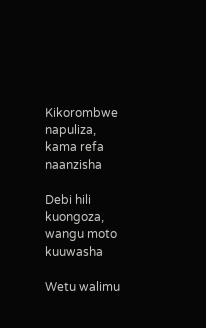Kikorombwe napuliza, kama refa naanzisha

Debi hili kuongoza, wangu moto kuuwasha

Wetu walimu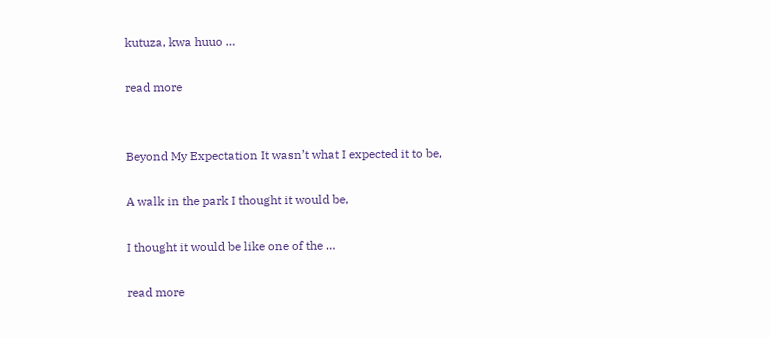kutuza, kwa huuo …

read more


Beyond My Expectation It wasn’t what I expected it to be,

A walk in the park I thought it would be,

I thought it would be like one of the …

read more